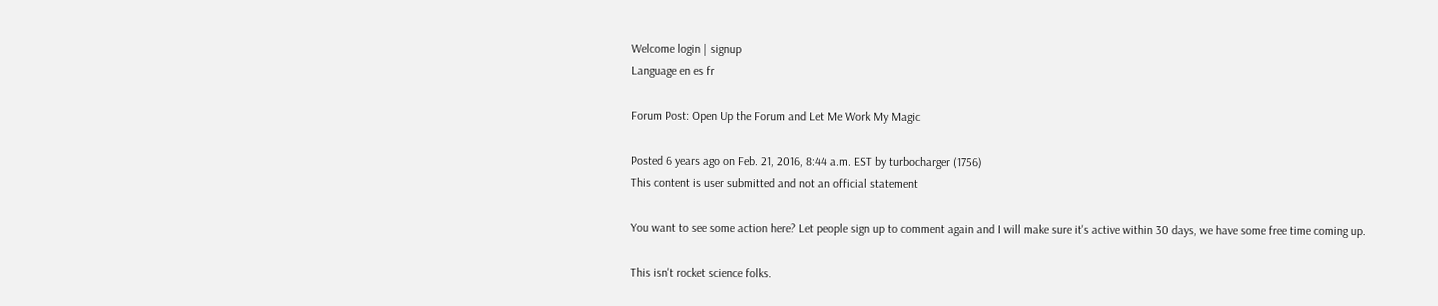Welcome login | signup
Language en es fr

Forum Post: Open Up the Forum and Let Me Work My Magic

Posted 6 years ago on Feb. 21, 2016, 8:44 a.m. EST by turbocharger (1756)
This content is user submitted and not an official statement

You want to see some action here? Let people sign up to comment again and I will make sure it's active within 30 days, we have some free time coming up.

This isn't rocket science folks.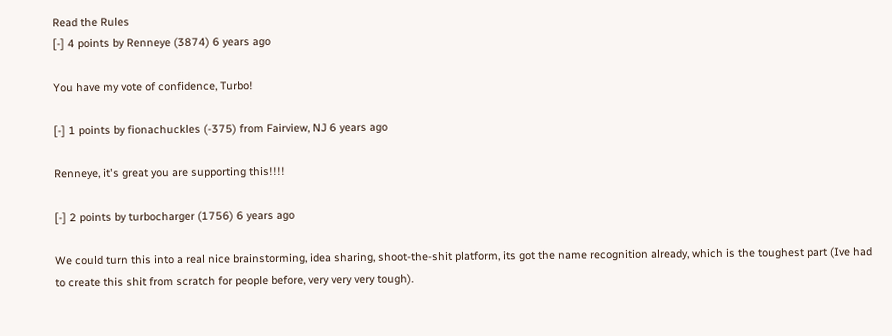Read the Rules
[-] 4 points by Renneye (3874) 6 years ago

You have my vote of confidence, Turbo!

[-] 1 points by fionachuckles (-375) from Fairview, NJ 6 years ago

Renneye, it's great you are supporting this!!!!

[-] 2 points by turbocharger (1756) 6 years ago

We could turn this into a real nice brainstorming, idea sharing, shoot-the-shit platform, its got the name recognition already, which is the toughest part (Ive had to create this shit from scratch for people before, very very very tough).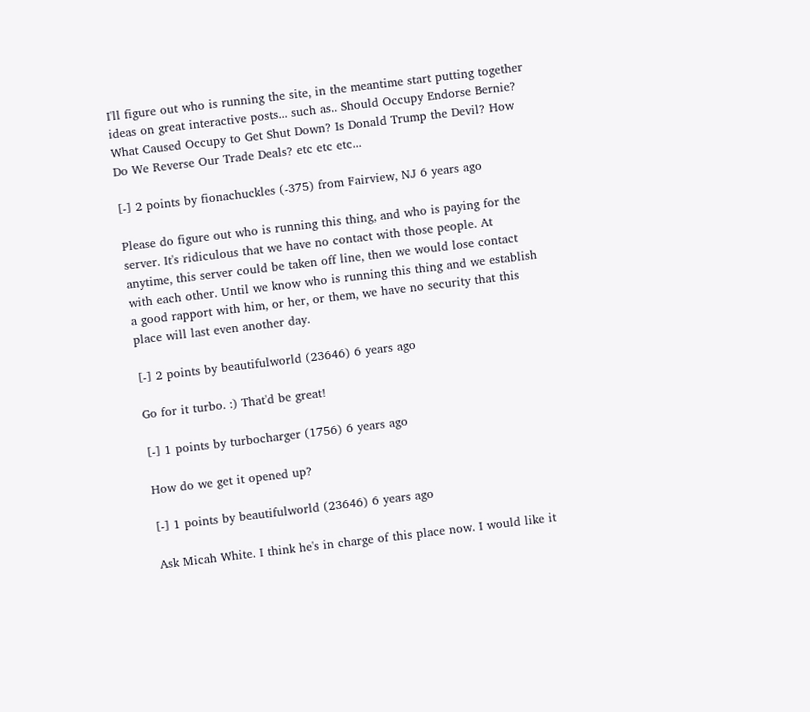I'll figure out who is running the site, in the meantime start putting together ideas on great interactive posts... such as.. Should Occupy Endorse Bernie? What Caused Occupy to Get Shut Down? Is Donald Trump the Devil? How Do We Reverse Our Trade Deals? etc etc etc...

[-] 2 points by fionachuckles (-375) from Fairview, NJ 6 years ago

Please do figure out who is running this thing, and who is paying for the server. It's ridiculous that we have no contact with those people. At anytime, this server could be taken off line, then we would lose contact with each other. Until we know who is running this thing and we establish a good rapport with him, or her, or them, we have no security that this place will last even another day.

[-] 2 points by beautifulworld (23646) 6 years ago

Go for it turbo. :) That'd be great!

[-] 1 points by turbocharger (1756) 6 years ago

How do we get it opened up?

[-] 1 points by beautifulworld (23646) 6 years ago

Ask Micah White. I think he's in charge of this place now. I would like it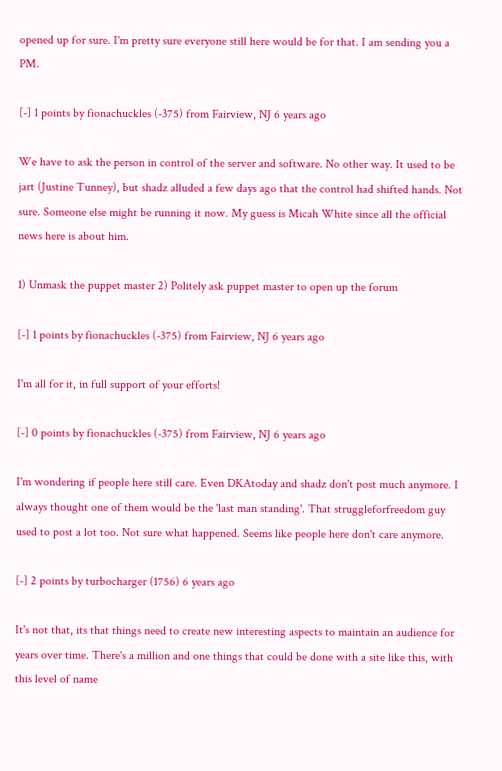opened up for sure. I'm pretty sure everyone still here would be for that. I am sending you a PM.

[-] 1 points by fionachuckles (-375) from Fairview, NJ 6 years ago

We have to ask the person in control of the server and software. No other way. It used to be jart (Justine Tunney), but shadz alluded a few days ago that the control had shifted hands. Not sure. Someone else might be running it now. My guess is Micah White since all the official news here is about him.

1) Unmask the puppet master 2) Politely ask puppet master to open up the forum

[-] 1 points by fionachuckles (-375) from Fairview, NJ 6 years ago

I'm all for it, in full support of your efforts!

[-] 0 points by fionachuckles (-375) from Fairview, NJ 6 years ago

I'm wondering if people here still care. Even DKAtoday and shadz don't post much anymore. I always thought one of them would be the 'last man standing'. That struggleforfreedom guy used to post a lot too. Not sure what happened. Seems like people here don't care anymore.

[-] 2 points by turbocharger (1756) 6 years ago

It's not that, its that things need to create new interesting aspects to maintain an audience for years over time. There's a million and one things that could be done with a site like this, with this level of name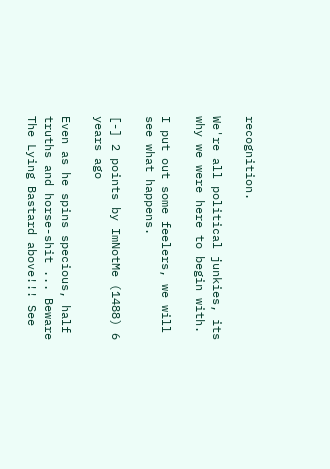recognition.

We're all political junkies, its why we were here to begin with.

I put out some feelers, we will see what happens.

[-] 2 points by ImNotMe (1488) 6 years ago

Even as he spins specious, half truths and horse-shit ... Beware The Lying Bastard above!!! See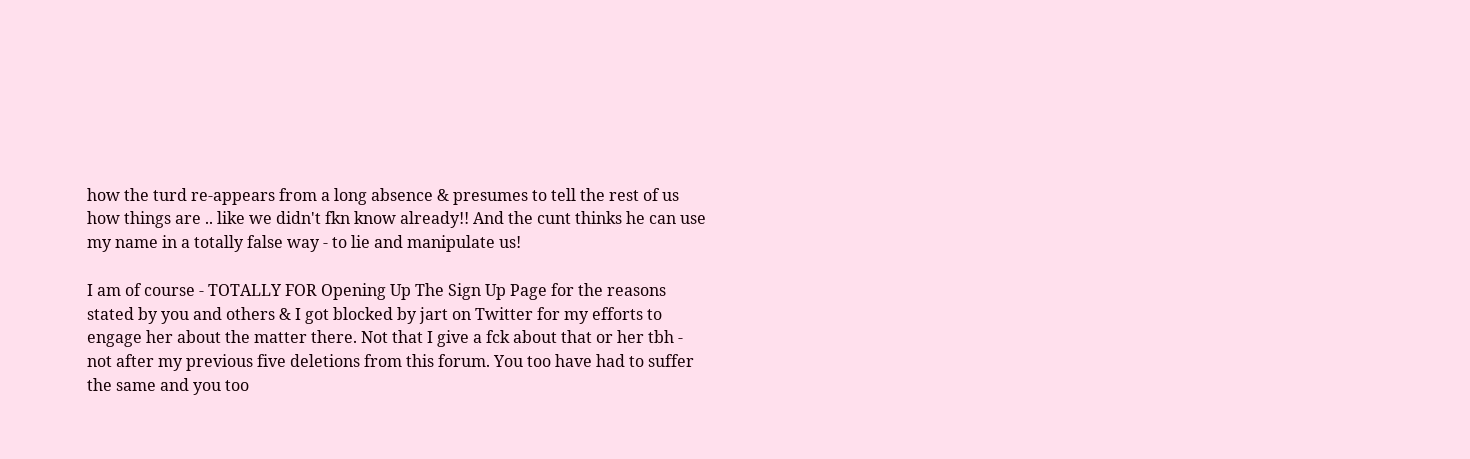how the turd re-appears from a long absence & presumes to tell the rest of us how things are .. like we didn't fkn know already!! And the cunt thinks he can use my name in a totally false way - to lie and manipulate us!

I am of course - TOTALLY FOR Opening Up The Sign Up Page for the reasons stated by you and others & I got blocked by jart on Twitter for my efforts to engage her about the matter there. Not that I give a fck about that or her tbh - not after my previous five deletions from this forum. You too have had to suffer the same and you too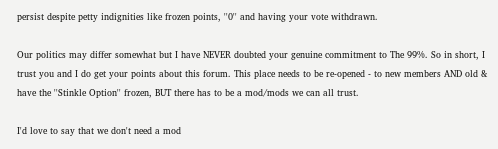persist despite petty indignities like frozen points, ''0'' and having your vote withdrawn.

Our politics may differ somewhat but I have NEVER doubted your genuine commitment to The 99%. So in short, I trust you and I do get your points about this forum. This place needs to be re-opened - to new members AND old & have the ''Stinkle Option'' frozen, BUT there has to be a mod/mods we can all trust.

I'd love to say that we don't need a mod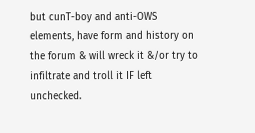but cunT-boy and anti-OWS elements, have form and history on the forum & will wreck it &/or try to infiltrate and troll it IF left unchecked.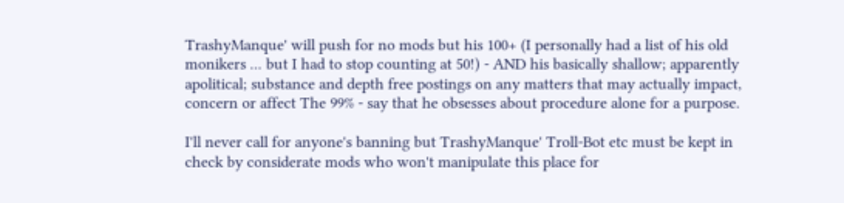TrashyManque' will push for no mods but his 100+ (I personally had a list of his old monikers ... but I had to stop counting at 50!) - AND his basically shallow; apparently apolitical; substance and depth free postings on any matters that may actually impact, concern or affect The 99% - say that he obsesses about procedure alone for a purpose.

I'll never call for anyone's banning but TrashyManque' Troll-Bot etc must be kept in check by considerate mods who won't manipulate this place for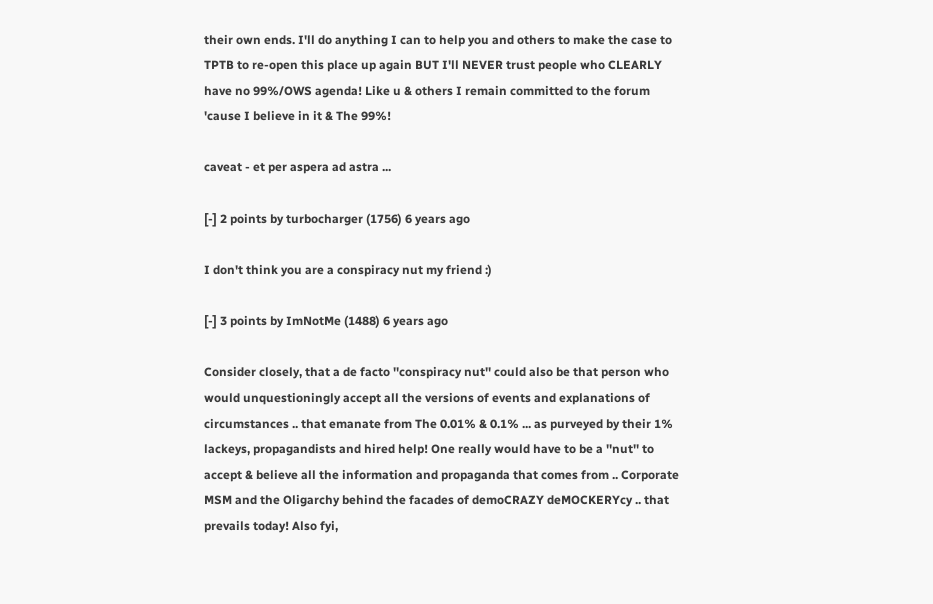their own ends. I'll do anything I can to help you and others to make the case to TPTB to re-open this place up again BUT I'll NEVER trust people who CLEARLY have no 99%/OWS agenda! Like u & others I remain committed to the forum 'cause I believe in it & The 99%!

caveat - et per aspera ad astra ...

[-] 2 points by turbocharger (1756) 6 years ago

I don't think you are a conspiracy nut my friend :)

[-] 3 points by ImNotMe (1488) 6 years ago

Consider closely, that a de facto ''conspiracy nut'' could also be that person who would unquestioningly accept all the versions of events and explanations of circumstances .. that emanate from The 0.01% & 0.1% ... as purveyed by their 1% lackeys, propagandists and hired help! One really would have to be a ''nut'' to accept & believe all the information and propaganda that comes from .. Corporate MSM and the Oligarchy behind the facades of demoCRAZY deMOCKERYcy .. that prevails today! Also fyi,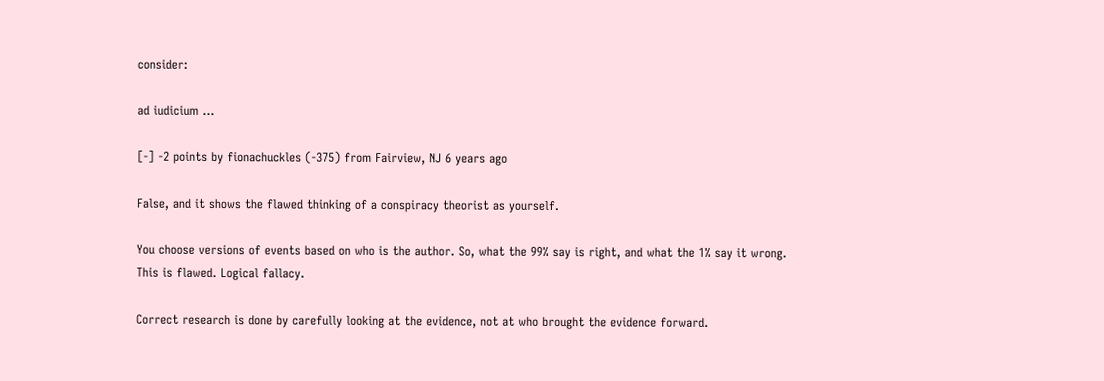consider:

ad iudicium ...

[-] -2 points by fionachuckles (-375) from Fairview, NJ 6 years ago

False, and it shows the flawed thinking of a conspiracy theorist as yourself.

You choose versions of events based on who is the author. So, what the 99% say is right, and what the 1% say it wrong. This is flawed. Logical fallacy.

Correct research is done by carefully looking at the evidence, not at who brought the evidence forward.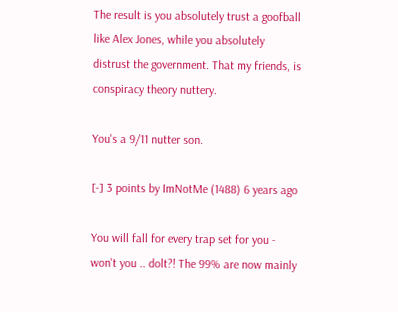The result is you absolutely trust a goofball like Alex Jones, while you absolutely distrust the government. That my friends, is conspiracy theory nuttery.

You's a 9/11 nutter son.

[-] 3 points by ImNotMe (1488) 6 years ago

You will fall for every trap set for you - won't you .. dolt?! The 99% are now mainly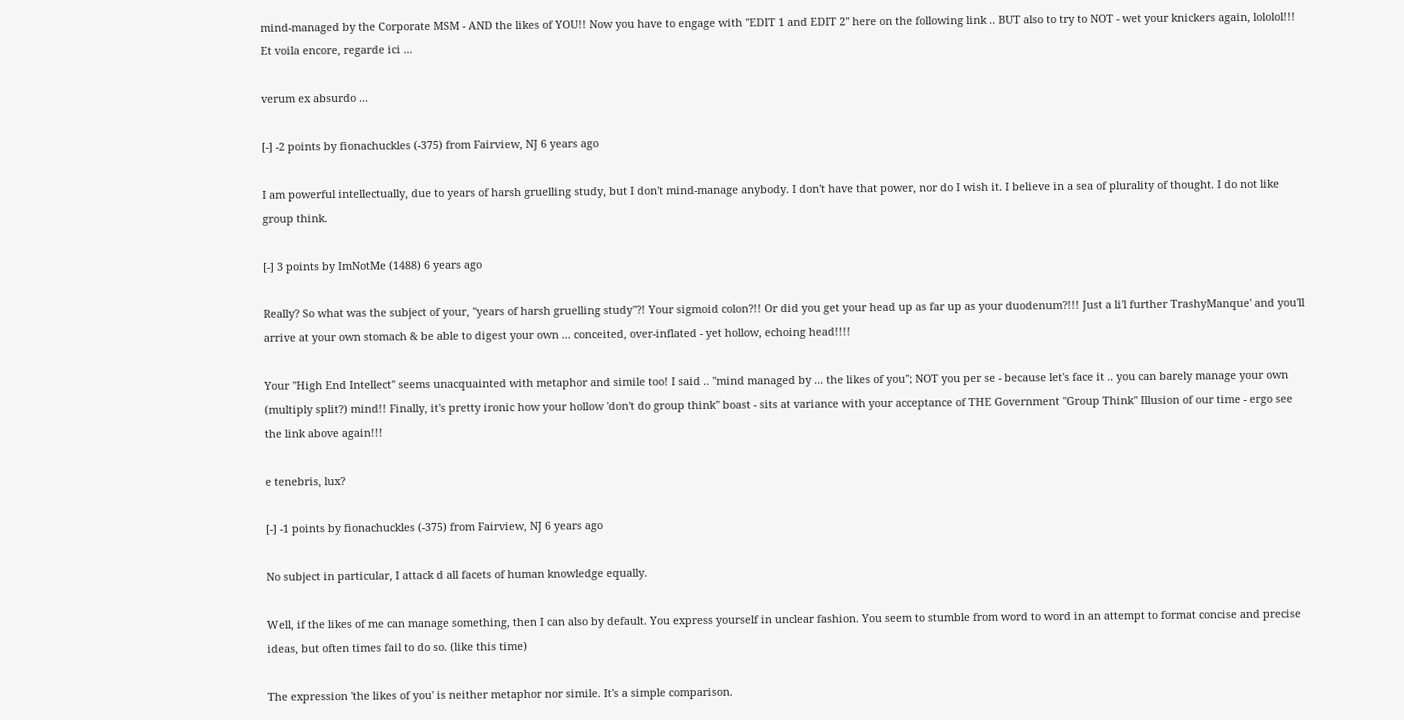mind-managed by the Corporate MSM - AND the likes of YOU!! Now you have to engage with ''EDIT 1 and EDIT 2'' here on the following link .. BUT also to try to NOT - wet your knickers again, lololol!!! Et voila encore, regarde ici ...

verum ex absurdo ...

[-] -2 points by fionachuckles (-375) from Fairview, NJ 6 years ago

I am powerful intellectually, due to years of harsh gruelling study, but I don't mind-manage anybody. I don't have that power, nor do I wish it. I believe in a sea of plurality of thought. I do not like group think.

[-] 3 points by ImNotMe (1488) 6 years ago

Really? So what was the subject of your, ''years of harsh gruelling study''?! Your sigmoid colon?!! Or did you get your head up as far up as your duodenum?!!! Just a li'l further TrashyManque' and you'll arrive at your own stomach & be able to digest your own ... conceited, over-inflated - yet hollow, echoing head!!!!

Your ''High End Intellect'' seems unacquainted with metaphor and simile too! I said .. ''mind managed by ... the likes of you''; NOT you per se - because let's face it .. you can barely manage your own (multiply split?) mind!! Finally, it's pretty ironic how your hollow 'don't do group think'' boast - sits at variance with your acceptance of THE Government "Group Think" Illusion of our time - ergo see the link above again!!!

e tenebris, lux?

[-] -1 points by fionachuckles (-375) from Fairview, NJ 6 years ago

No subject in particular, I attack d all facets of human knowledge equally.

Well, if the likes of me can manage something, then I can also by default. You express yourself in unclear fashion. You seem to stumble from word to word in an attempt to format concise and precise ideas, but often times fail to do so. (like this time)

The expression 'the likes of you' is neither metaphor nor simile. It's a simple comparison.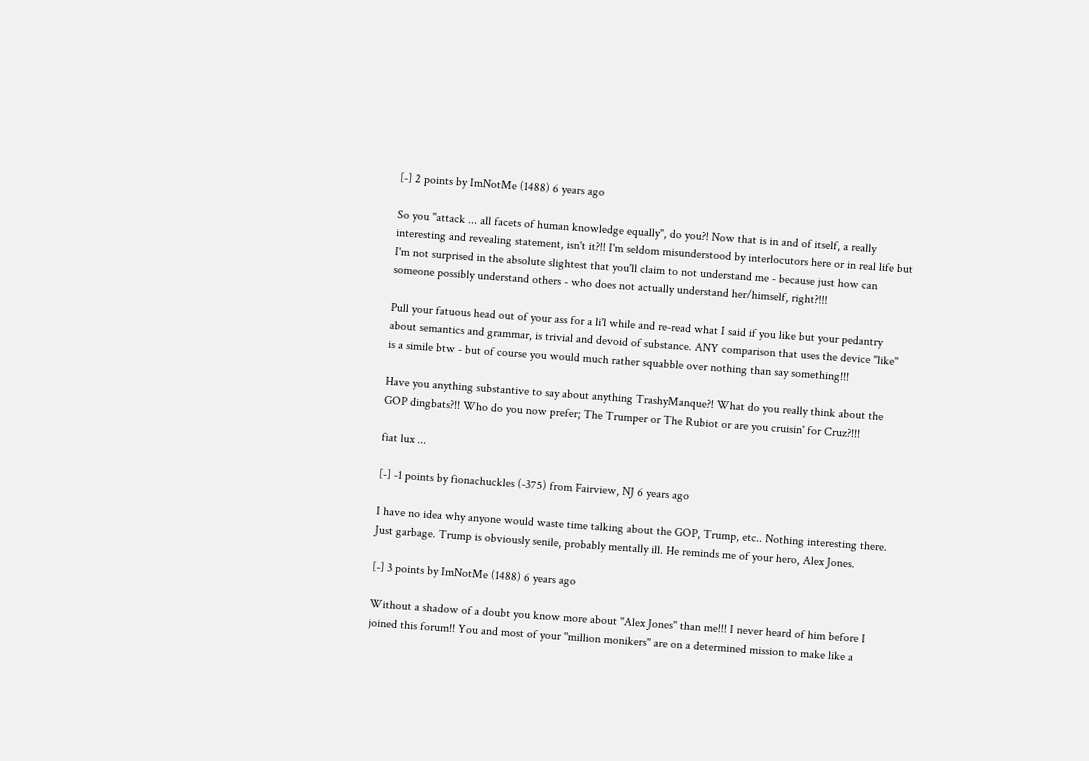[-] 2 points by ImNotMe (1488) 6 years ago

So you ''attack ... all facets of human knowledge equally", do you?! Now that is in and of itself, a really interesting and revealing statement, isn't it?!! I'm seldom misunderstood by interlocutors here or in real life but I'm not surprised in the absolute slightest that you'll claim to not understand me - because just how can someone possibly understand others - who does not actually understand her/himself, right?!!!

Pull your fatuous head out of your ass for a li'l while and re-read what I said if you like but your pedantry about semantics and grammar, is trivial and devoid of substance. ANY comparison that uses the device ''like'' is a simile btw - but of course you would much rather squabble over nothing than say something!!!

Have you anything substantive to say about anything TrashyManque?! What do you really think about the GOP dingbats?!! Who do you now prefer; The Trumper or The Rubiot or are you cruisin' for Cruz?!!!

fiat lux ...

[-] -1 points by fionachuckles (-375) from Fairview, NJ 6 years ago

I have no idea why anyone would waste time talking about the GOP, Trump, etc.. Nothing interesting there. Just garbage. Trump is obviously senile, probably mentally ill. He reminds me of your hero, Alex Jones.

[-] 3 points by ImNotMe (1488) 6 years ago

Without a shadow of a doubt you know more about ''Alex Jones'' than me!!! I never heard of him before I joined this forum!! You and most of your ''million monikers'' are on a determined mission to make like a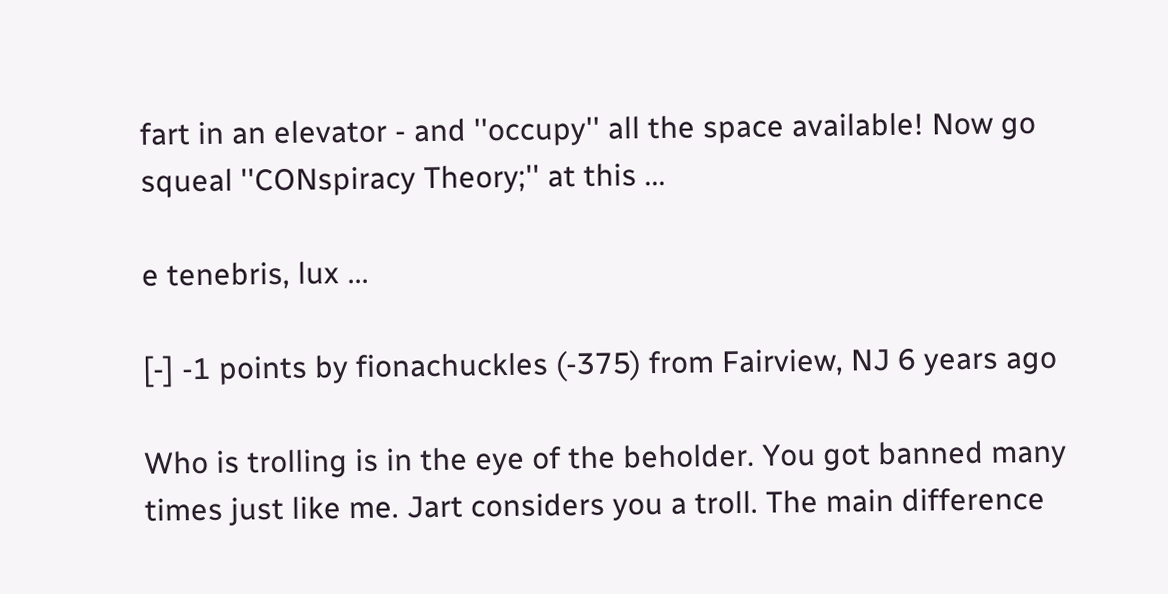fart in an elevator - and ''occupy'' all the space available! Now go squeal ''CONspiracy Theory;'' at this ...

e tenebris, lux ...

[-] -1 points by fionachuckles (-375) from Fairview, NJ 6 years ago

Who is trolling is in the eye of the beholder. You got banned many times just like me. Jart considers you a troll. The main difference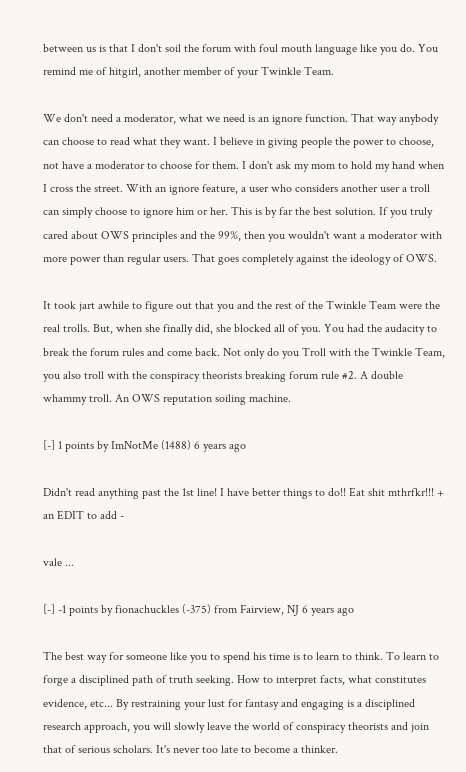between us is that I don't soil the forum with foul mouth language like you do. You remind me of hitgirl, another member of your Twinkle Team.

We don't need a moderator, what we need is an ignore function. That way anybody can choose to read what they want. I believe in giving people the power to choose, not have a moderator to choose for them. I don't ask my mom to hold my hand when I cross the street. With an ignore feature, a user who considers another user a troll can simply choose to ignore him or her. This is by far the best solution. If you truly cared about OWS principles and the 99%, then you wouldn't want a moderator with more power than regular users. That goes completely against the ideology of OWS.

It took jart awhile to figure out that you and the rest of the Twinkle Team were the real trolls. But, when she finally did, she blocked all of you. You had the audacity to break the forum rules and come back. Not only do you Troll with the Twinkle Team, you also troll with the conspiracy theorists breaking forum rule #2. A double whammy troll. An OWS reputation soiling machine.

[-] 1 points by ImNotMe (1488) 6 years ago

Didn't read anything past the 1st line! I have better things to do!! Eat shit mthrfkr!!! + an EDIT to add -

vale ...

[-] -1 points by fionachuckles (-375) from Fairview, NJ 6 years ago

The best way for someone like you to spend his time is to learn to think. To learn to forge a disciplined path of truth seeking. How to interpret facts, what constitutes evidence, etc... By restraining your lust for fantasy and engaging is a disciplined research approach, you will slowly leave the world of conspiracy theorists and join that of serious scholars. It's never too late to become a thinker.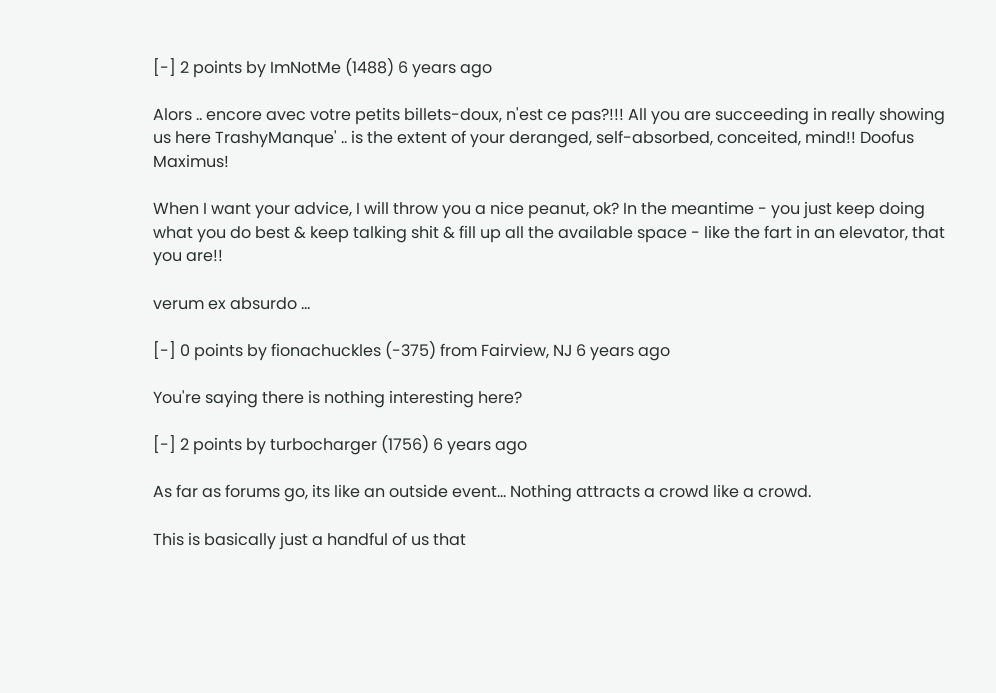[-] 2 points by ImNotMe (1488) 6 years ago

Alors .. encore avec votre petits billets-doux, n'est ce pas?!!! All you are succeeding in really showing us here TrashyManque' .. is the extent of your deranged, self-absorbed, conceited, mind!! Doofus Maximus!

When I want your advice, I will throw you a nice peanut, ok? In the meantime - you just keep doing what you do best & keep talking shit & fill up all the available space - like the fart in an elevator, that you are!!

verum ex absurdo ...

[-] 0 points by fionachuckles (-375) from Fairview, NJ 6 years ago

You're saying there is nothing interesting here?

[-] 2 points by turbocharger (1756) 6 years ago

As far as forums go, its like an outside event... Nothing attracts a crowd like a crowd.

This is basically just a handful of us that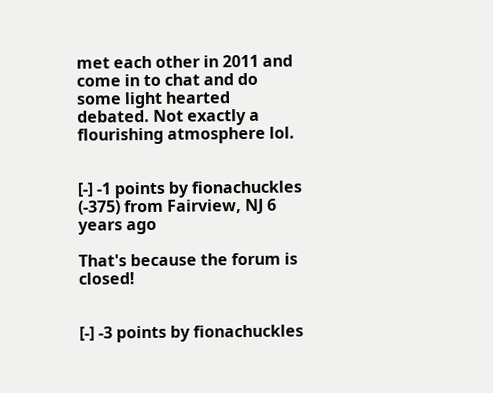met each other in 2011 and come in to chat and do some light hearted debated. Not exactly a flourishing atmosphere lol.


[-] -1 points by fionachuckles (-375) from Fairview, NJ 6 years ago

That's because the forum is closed!


[-] -3 points by fionachuckles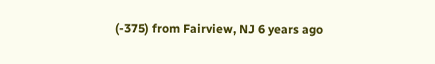(-375) from Fairview, NJ 6 years ago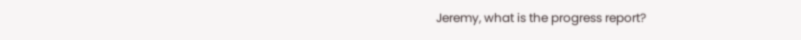Jeremy, what is the progress report?